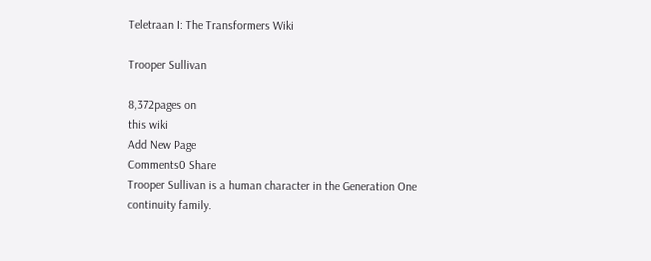Teletraan I: The Transformers Wiki

Trooper Sullivan

8,372pages on
this wiki
Add New Page
Comments0 Share
Trooper Sullivan is a human character in the Generation One continuity family.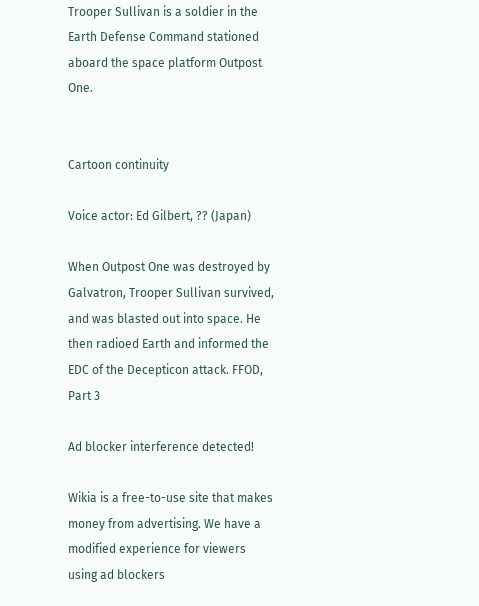Trooper Sullivan is a soldier in the Earth Defense Command stationed aboard the space platform Outpost One.


Cartoon continuity

Voice actor: Ed Gilbert, ?? (Japan)

When Outpost One was destroyed by Galvatron, Trooper Sullivan survived, and was blasted out into space. He then radioed Earth and informed the EDC of the Decepticon attack. FFOD, Part 3

Ad blocker interference detected!

Wikia is a free-to-use site that makes money from advertising. We have a modified experience for viewers using ad blockers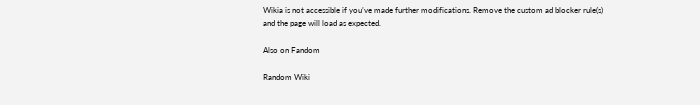Wikia is not accessible if you’ve made further modifications. Remove the custom ad blocker rule(s) and the page will load as expected.

Also on Fandom

Random Wiki